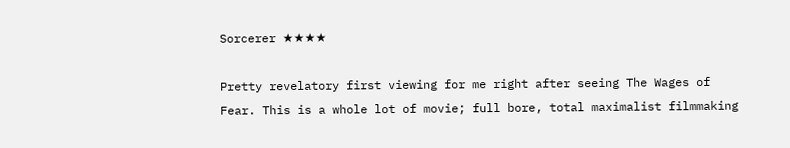Sorcerer ★★★★

Pretty revelatory first viewing for me right after seeing The Wages of Fear. This is a whole lot of movie; full bore, total maximalist filmmaking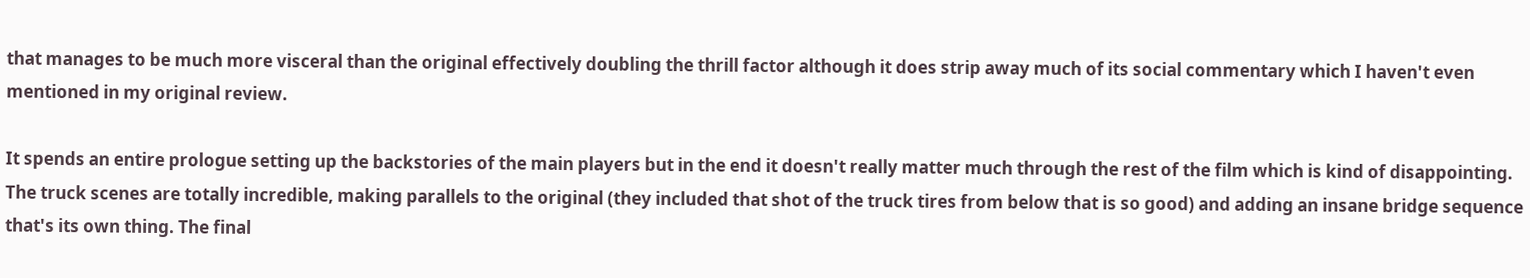that manages to be much more visceral than the original effectively doubling the thrill factor although it does strip away much of its social commentary which I haven't even mentioned in my original review.

It spends an entire prologue setting up the backstories of the main players but in the end it doesn't really matter much through the rest of the film which is kind of disappointing. The truck scenes are totally incredible, making parallels to the original (they included that shot of the truck tires from below that is so good) and adding an insane bridge sequence that's its own thing. The final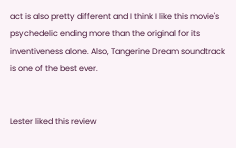act is also pretty different and I think I like this movie's psychedelic ending more than the original for its inventiveness alone. Also, Tangerine Dream soundtrack is one of the best ever.


Lester liked this review